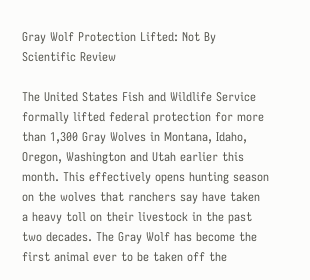Gray Wolf Protection Lifted: Not By Scientific Review

The United States Fish and Wildlife Service formally lifted federal protection for more than 1,300 Gray Wolves in Montana, Idaho, Oregon, Washington and Utah earlier this month. This effectively opens hunting season on the wolves that ranchers say have taken a heavy toll on their livestock in the past two decades. The Gray Wolf has become the first animal ever to be taken off the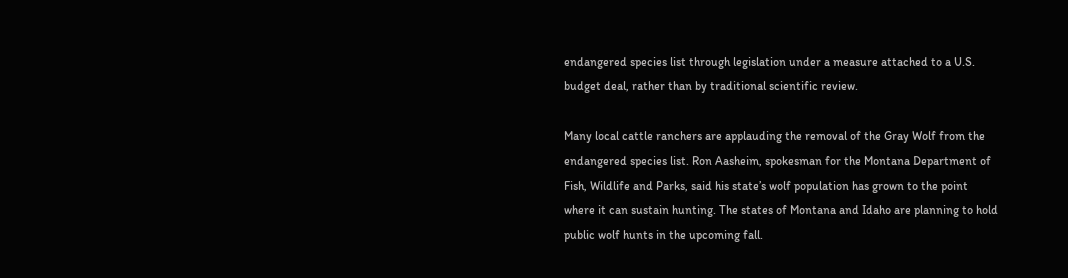endangered species list through legislation under a measure attached to a U.S. budget deal, rather than by traditional scientific review.

Many local cattle ranchers are applauding the removal of the Gray Wolf from the endangered species list. Ron Aasheim, spokesman for the Montana Department of Fish, Wildlife and Parks, said his state’s wolf population has grown to the point where it can sustain hunting. The states of Montana and Idaho are planning to hold public wolf hunts in the upcoming fall.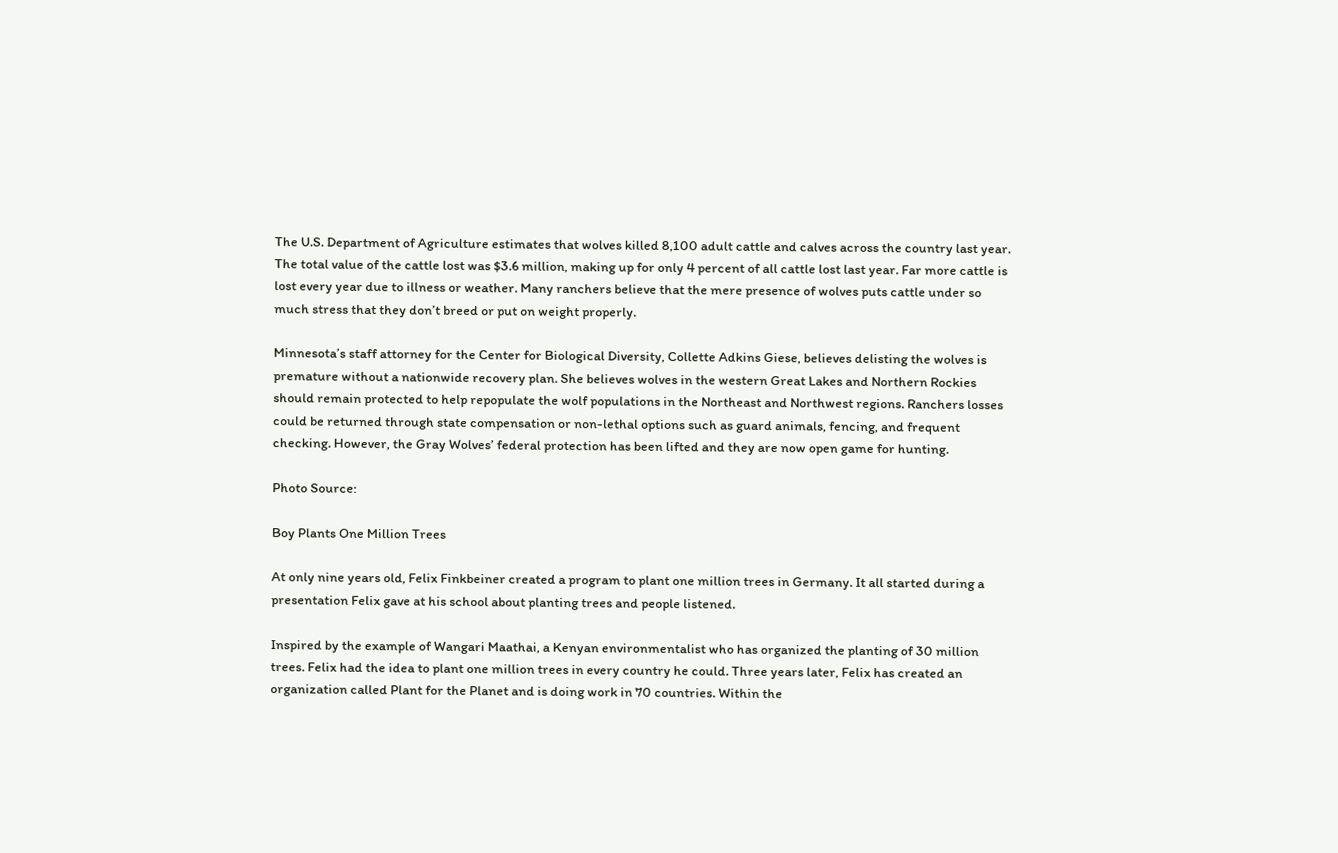The U.S. Department of Agriculture estimates that wolves killed 8,100 adult cattle and calves across the country last year. The total value of the cattle lost was $3.6 million, making up for only 4 percent of all cattle lost last year. Far more cattle is lost every year due to illness or weather. Many ranchers believe that the mere presence of wolves puts cattle under so much stress that they don’t breed or put on weight properly.

Minnesota’s staff attorney for the Center for Biological Diversity, Collette Adkins Giese, believes delisting the wolves is premature without a nationwide recovery plan. She believes wolves in the western Great Lakes and Northern Rockies should remain protected to help repopulate the wolf populations in the Northeast and Northwest regions. Ranchers losses could be returned through state compensation or non-lethal options such as guard animals, fencing, and frequent checking. However, the Gray Wolves’ federal protection has been lifted and they are now open game for hunting.

Photo Source:

Boy Plants One Million Trees

At only nine years old, Felix Finkbeiner created a program to plant one million trees in Germany. It all started during a presentation Felix gave at his school about planting trees and people listened.

Inspired by the example of Wangari Maathai, a Kenyan environmentalist who has organized the planting of 30 million trees. Felix had the idea to plant one million trees in every country he could. Three years later, Felix has created an organization called Plant for the Planet and is doing work in 70 countries. Within the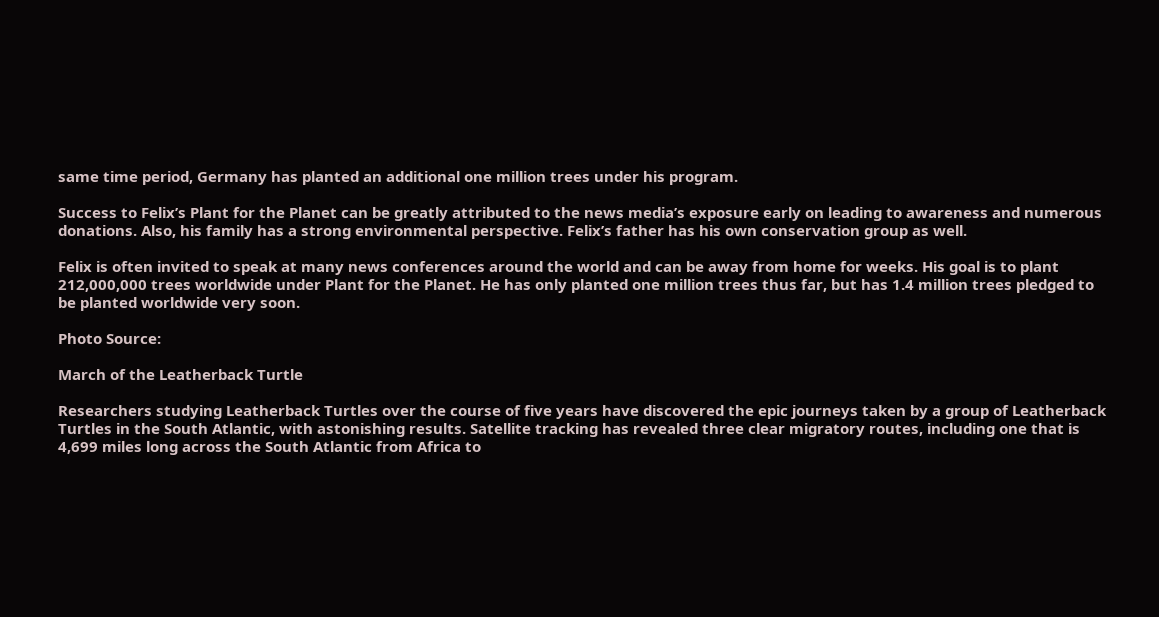same time period, Germany has planted an additional one million trees under his program.

Success to Felix’s Plant for the Planet can be greatly attributed to the news media’s exposure early on leading to awareness and numerous donations. Also, his family has a strong environmental perspective. Felix’s father has his own conservation group as well.

Felix is often invited to speak at many news conferences around the world and can be away from home for weeks. His goal is to plant 212,000,000 trees worldwide under Plant for the Planet. He has only planted one million trees thus far, but has 1.4 million trees pledged to be planted worldwide very soon.

Photo Source:

March of the Leatherback Turtle

Researchers studying Leatherback Turtles over the course of five years have discovered the epic journeys taken by a group of Leatherback Turtles in the South Atlantic, with astonishing results. Satellite tracking has revealed three clear migratory routes, including one that is 4,699 miles long across the South Atlantic from Africa to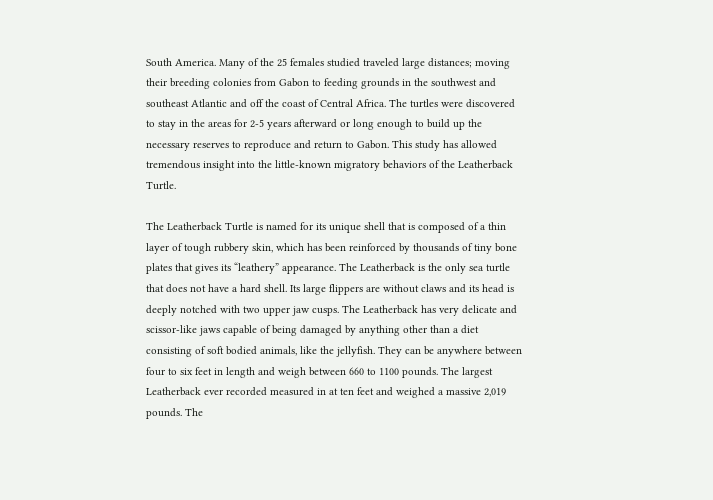South America. Many of the 25 females studied traveled large distances; moving their breeding colonies from Gabon to feeding grounds in the southwest and southeast Atlantic and off the coast of Central Africa. The turtles were discovered to stay in the areas for 2-5 years afterward or long enough to build up the necessary reserves to reproduce and return to Gabon. This study has allowed tremendous insight into the little-known migratory behaviors of the Leatherback Turtle.

The Leatherback Turtle is named for its unique shell that is composed of a thin layer of tough rubbery skin, which has been reinforced by thousands of tiny bone plates that gives its “leathery” appearance. The Leatherback is the only sea turtle that does not have a hard shell. Its large flippers are without claws and its head is deeply notched with two upper jaw cusps. The Leatherback has very delicate and scissor-like jaws capable of being damaged by anything other than a diet consisting of soft bodied animals, like the jellyfish. They can be anywhere between four to six feet in length and weigh between 660 to 1100 pounds. The largest Leatherback ever recorded measured in at ten feet and weighed a massive 2,019 pounds. The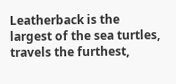Leatherback is the largest of the sea turtles, travels the furthest,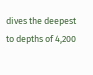dives the deepest to depths of 4,200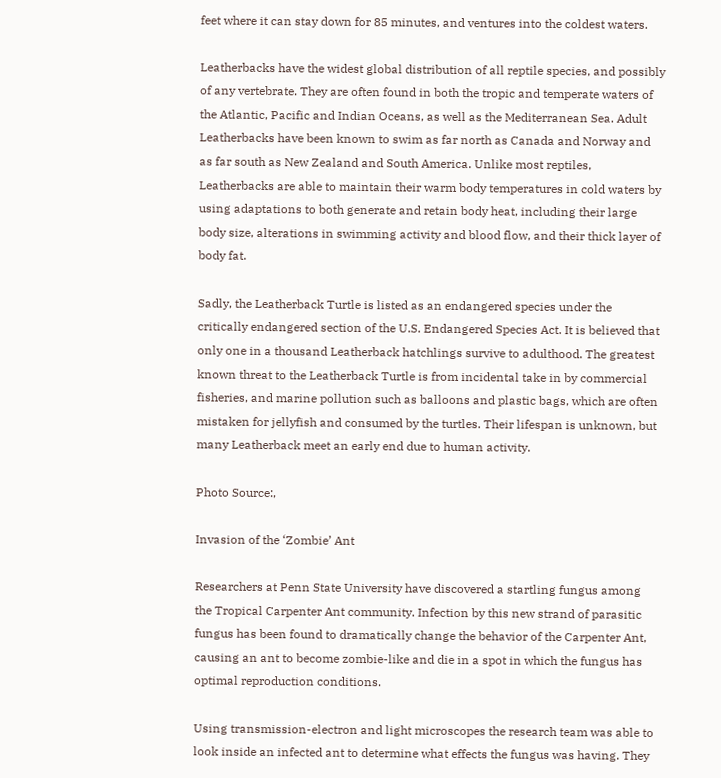feet where it can stay down for 85 minutes, and ventures into the coldest waters.

Leatherbacks have the widest global distribution of all reptile species, and possibly of any vertebrate. They are often found in both the tropic and temperate waters of the Atlantic, Pacific and Indian Oceans, as well as the Mediterranean Sea. Adult Leatherbacks have been known to swim as far north as Canada and Norway and as far south as New Zealand and South America. Unlike most reptiles, Leatherbacks are able to maintain their warm body temperatures in cold waters by using adaptations to both generate and retain body heat, including their large body size, alterations in swimming activity and blood flow, and their thick layer of body fat.

Sadly, the Leatherback Turtle is listed as an endangered species under the critically endangered section of the U.S. Endangered Species Act. It is believed that only one in a thousand Leatherback hatchlings survive to adulthood. The greatest known threat to the Leatherback Turtle is from incidental take in by commercial fisheries, and marine pollution such as balloons and plastic bags, which are often mistaken for jellyfish and consumed by the turtles. Their lifespan is unknown, but many Leatherback meet an early end due to human activity.

Photo Source:,

Invasion of the ‘Zombie’ Ant

Researchers at Penn State University have discovered a startling fungus among the Tropical Carpenter Ant community. Infection by this new strand of parasitic fungus has been found to dramatically change the behavior of the Carpenter Ant, causing an ant to become zombie-like and die in a spot in which the fungus has optimal reproduction conditions.

Using transmission-electron and light microscopes the research team was able to look inside an infected ant to determine what effects the fungus was having. They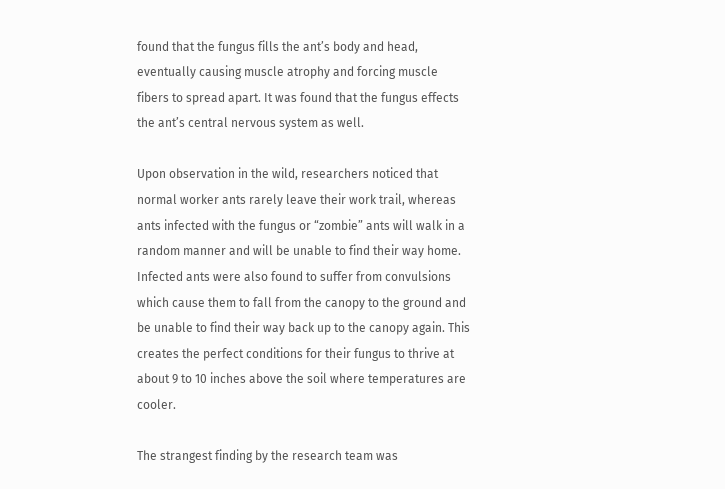found that the fungus fills the ant’s body and head, eventually causing muscle atrophy and forcing muscle fibers to spread apart. It was found that the fungus effects the ant’s central nervous system as well.

Upon observation in the wild, researchers noticed that normal worker ants rarely leave their work trail, whereas ants infected with the fungus or “zombie” ants will walk in a random manner and will be unable to find their way home. Infected ants were also found to suffer from convulsions which cause them to fall from the canopy to the ground and be unable to find their way back up to the canopy again. This creates the perfect conditions for their fungus to thrive at about 9 to 10 inches above the soil where temperatures are cooler.

The strangest finding by the research team was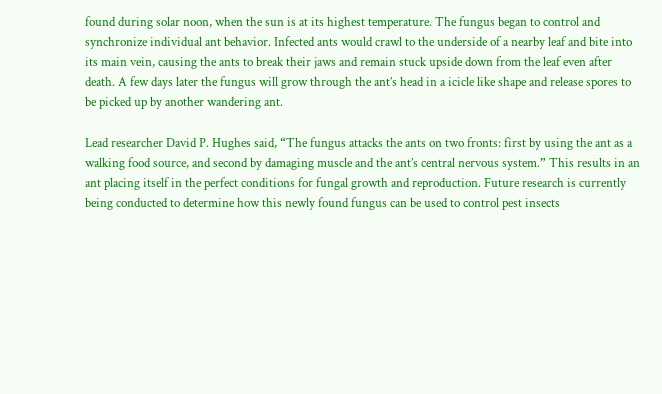found during solar noon, when the sun is at its highest temperature. The fungus began to control and synchronize individual ant behavior. Infected ants would crawl to the underside of a nearby leaf and bite into its main vein, causing the ants to break their jaws and remain stuck upside down from the leaf even after death. A few days later the fungus will grow through the ant’s head in a icicle like shape and release spores to be picked up by another wandering ant.

Lead researcher David P. Hughes said, “The fungus attacks the ants on two fronts: first by using the ant as a walking food source, and second by damaging muscle and the ant’s central nervous system.” This results in an ant placing itself in the perfect conditions for fungal growth and reproduction. Future research is currently being conducted to determine how this newly found fungus can be used to control pest insects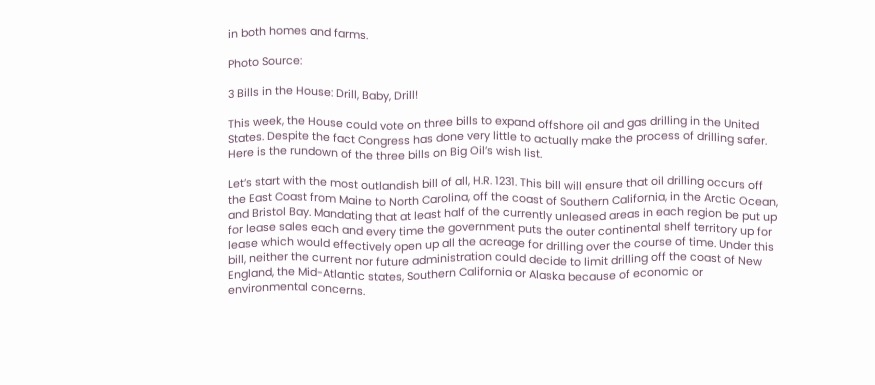in both homes and farms.

Photo Source:

3 Bills in the House: Drill, Baby, Drill!

This week, the House could vote on three bills to expand offshore oil and gas drilling in the United States. Despite the fact Congress has done very little to actually make the process of drilling safer. Here is the rundown of the three bills on Big Oil’s wish list.

Let’s start with the most outlandish bill of all, H.R. 1231. This bill will ensure that oil drilling occurs off the East Coast from Maine to North Carolina, off the coast of Southern California, in the Arctic Ocean, and Bristol Bay. Mandating that at least half of the currently unleased areas in each region be put up for lease sales each and every time the government puts the outer continental shelf territory up for lease which would effectively open up all the acreage for drilling over the course of time. Under this bill, neither the current nor future administration could decide to limit drilling off the coast of New England, the Mid-Atlantic states, Southern California or Alaska because of economic or environmental concerns.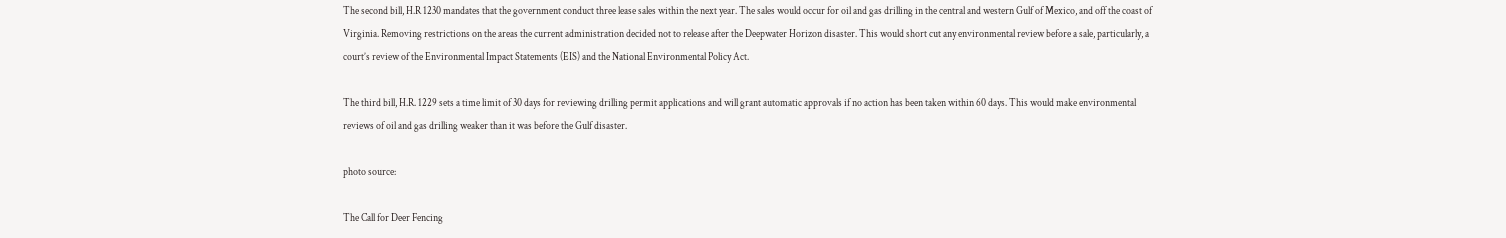The second bill, H.R 1230 mandates that the government conduct three lease sales within the next year. The sales would occur for oil and gas drilling in the central and western Gulf of Mexico, and off the coast of Virginia. Removing restrictions on the areas the current administration decided not to release after the Deepwater Horizon disaster. This would short cut any environmental review before a sale, particularly, a court’s review of the Environmental Impact Statements (EIS) and the National Environmental Policy Act.

The third bill, H.R. 1229 sets a time limit of 30 days for reviewing drilling permit applications and will grant automatic approvals if no action has been taken within 60 days. This would make environmental reviews of oil and gas drilling weaker than it was before the Gulf disaster.

photo source:

The Call for Deer Fencing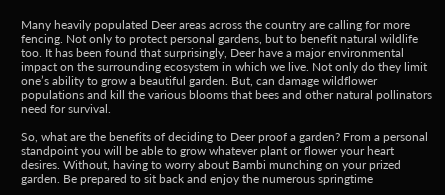Many heavily populated Deer areas across the country are calling for more fencing. Not only to protect personal gardens, but to benefit natural wildlife too. It has been found that surprisingly, Deer have a major environmental impact on the surrounding ecosystem in which we live. Not only do they limit one’s ability to grow a beautiful garden. But, can damage wildflower populations and kill the various blooms that bees and other natural pollinators need for survival.

So, what are the benefits of deciding to Deer proof a garden? From a personal standpoint you will be able to grow whatever plant or flower your heart desires. Without, having to worry about Bambi munching on your prized garden. Be prepared to sit back and enjoy the numerous springtime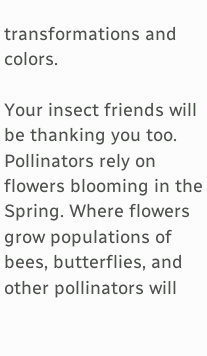transformations and colors.

Your insect friends will be thanking you too. Pollinators rely on flowers blooming in the Spring. Where flowers grow populations of bees, butterflies, and other pollinators will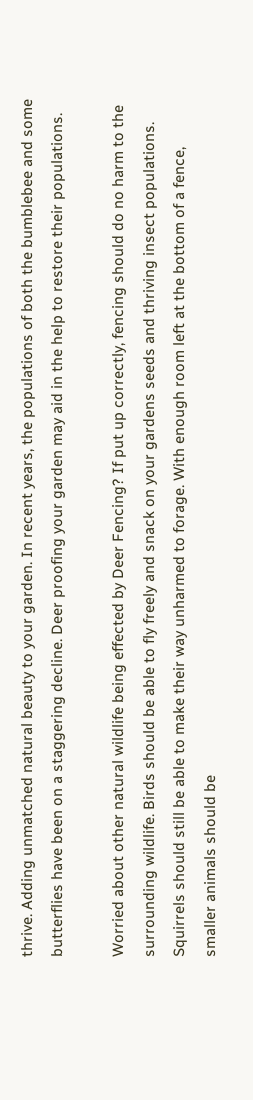thrive. Adding unmatched natural beauty to your garden. In recent years, the populations of both the bumblebee and some butterflies have been on a staggering decline. Deer proofing your garden may aid in the help to restore their populations.

Worried about other natural wildlife being effected by Deer Fencing? If put up correctly, fencing should do no harm to the surrounding wildlife. Birds should be able to fly freely and snack on your gardens seeds and thriving insect populations. Squirrels should still be able to make their way unharmed to forage. With enough room left at the bottom of a fence, smaller animals should be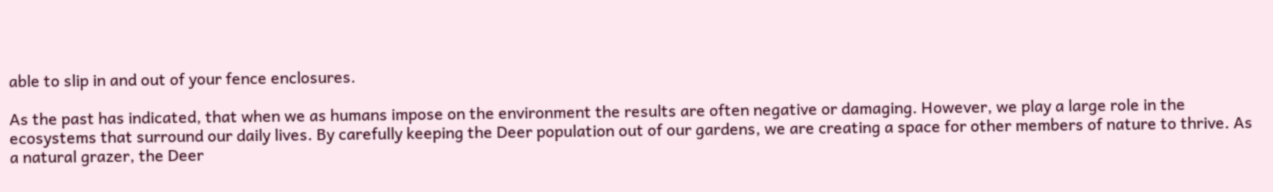able to slip in and out of your fence enclosures.

As the past has indicated, that when we as humans impose on the environment the results are often negative or damaging. However, we play a large role in the ecosystems that surround our daily lives. By carefully keeping the Deer population out of our gardens, we are creating a space for other members of nature to thrive. As a natural grazer, the Deer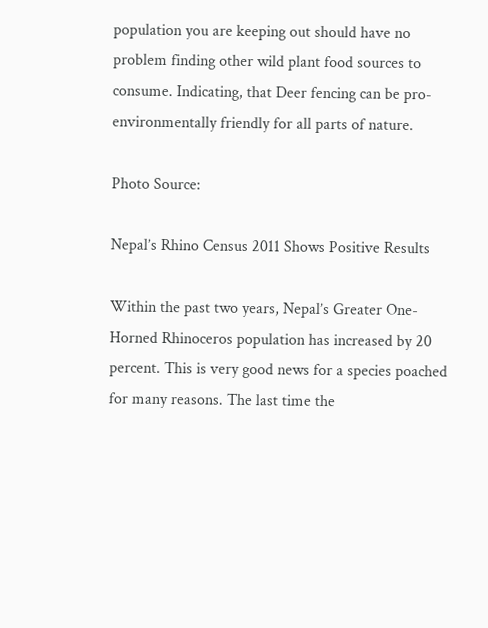population you are keeping out should have no problem finding other wild plant food sources to consume. Indicating, that Deer fencing can be pro-environmentally friendly for all parts of nature.

Photo Source:

Nepal’s Rhino Census 2011 Shows Positive Results

Within the past two years, Nepal’s Greater One-Horned Rhinoceros population has increased by 20 percent. This is very good news for a species poached for many reasons. The last time the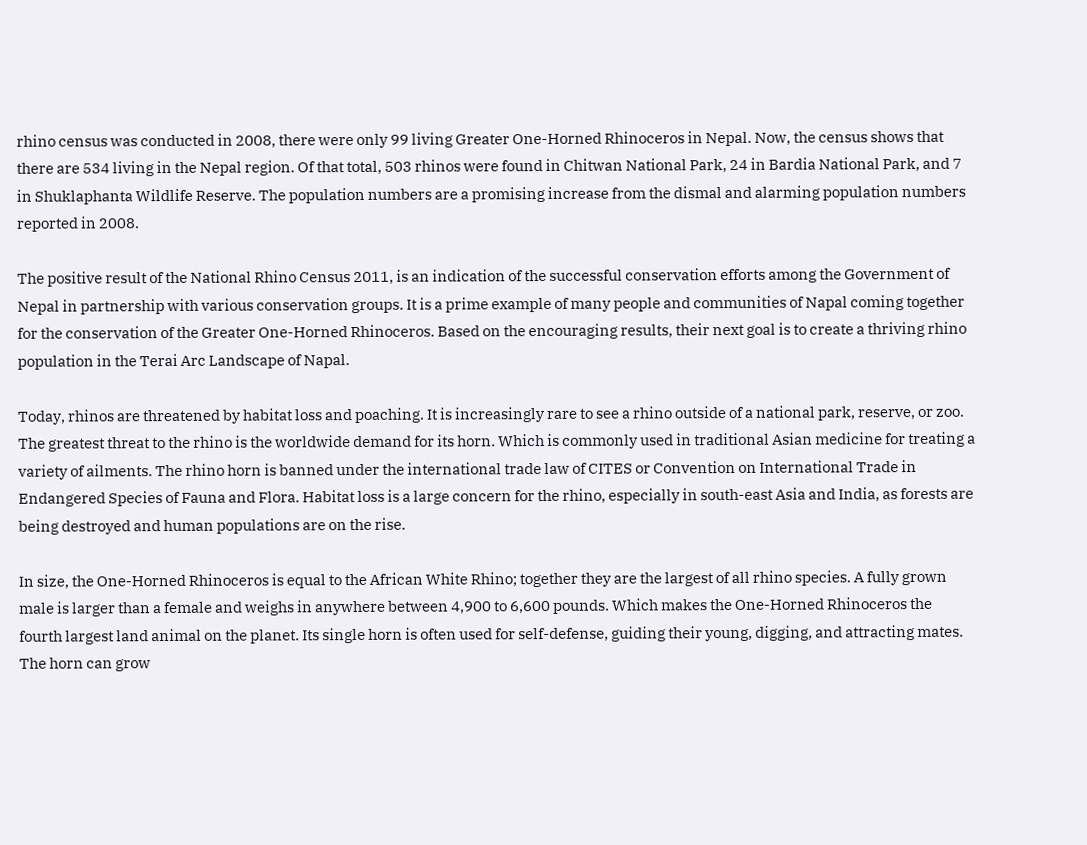rhino census was conducted in 2008, there were only 99 living Greater One-Horned Rhinoceros in Nepal. Now, the census shows that there are 534 living in the Nepal region. Of that total, 503 rhinos were found in Chitwan National Park, 24 in Bardia National Park, and 7 in Shuklaphanta Wildlife Reserve. The population numbers are a promising increase from the dismal and alarming population numbers reported in 2008.

The positive result of the National Rhino Census 2011, is an indication of the successful conservation efforts among the Government of Nepal in partnership with various conservation groups. It is a prime example of many people and communities of Napal coming together for the conservation of the Greater One-Horned Rhinoceros. Based on the encouraging results, their next goal is to create a thriving rhino population in the Terai Arc Landscape of Napal.

Today, rhinos are threatened by habitat loss and poaching. It is increasingly rare to see a rhino outside of a national park, reserve, or zoo. The greatest threat to the rhino is the worldwide demand for its horn. Which is commonly used in traditional Asian medicine for treating a variety of ailments. The rhino horn is banned under the international trade law of CITES or Convention on International Trade in Endangered Species of Fauna and Flora. Habitat loss is a large concern for the rhino, especially in south-east Asia and India, as forests are being destroyed and human populations are on the rise.

In size, the One-Horned Rhinoceros is equal to the African White Rhino; together they are the largest of all rhino species. A fully grown male is larger than a female and weighs in anywhere between 4,900 to 6,600 pounds. Which makes the One-Horned Rhinoceros the fourth largest land animal on the planet. Its single horn is often used for self-defense, guiding their young, digging, and attracting mates. The horn can grow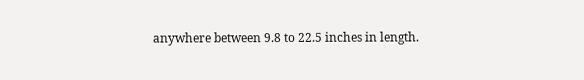anywhere between 9.8 to 22.5 inches in length.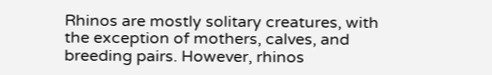Rhinos are mostly solitary creatures, with the exception of mothers, calves, and breeding pairs. However, rhinos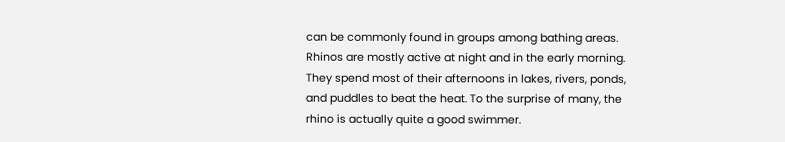can be commonly found in groups among bathing areas. Rhinos are mostly active at night and in the early morning. They spend most of their afternoons in lakes, rivers, ponds, and puddles to beat the heat. To the surprise of many, the rhino is actually quite a good swimmer.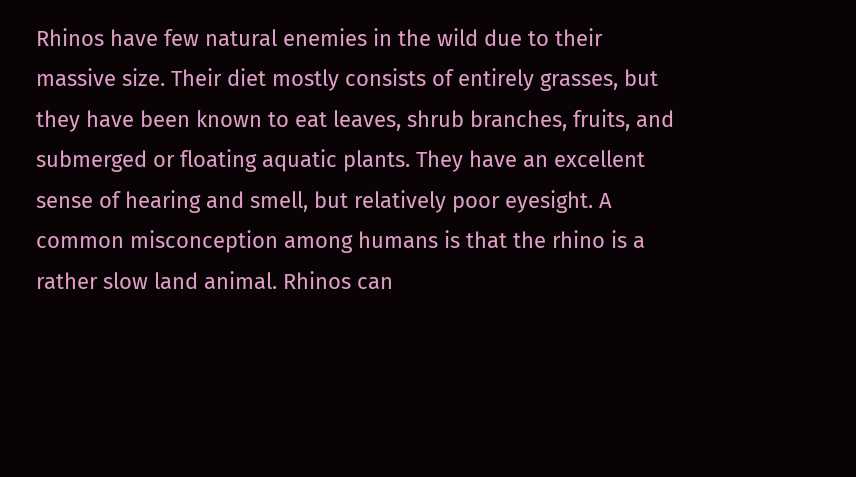Rhinos have few natural enemies in the wild due to their massive size. Their diet mostly consists of entirely grasses, but they have been known to eat leaves, shrub branches, fruits, and submerged or floating aquatic plants. They have an excellent sense of hearing and smell, but relatively poor eyesight. A common misconception among humans is that the rhino is a rather slow land animal. Rhinos can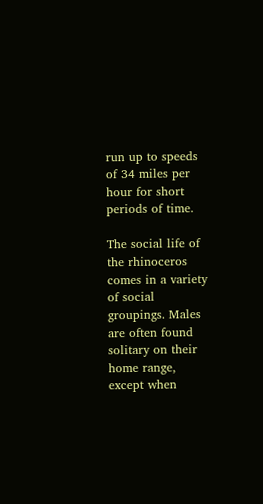run up to speeds of 34 miles per hour for short periods of time.

The social life of the rhinoceros comes in a variety of social groupings. Males are often found solitary on their home range, except when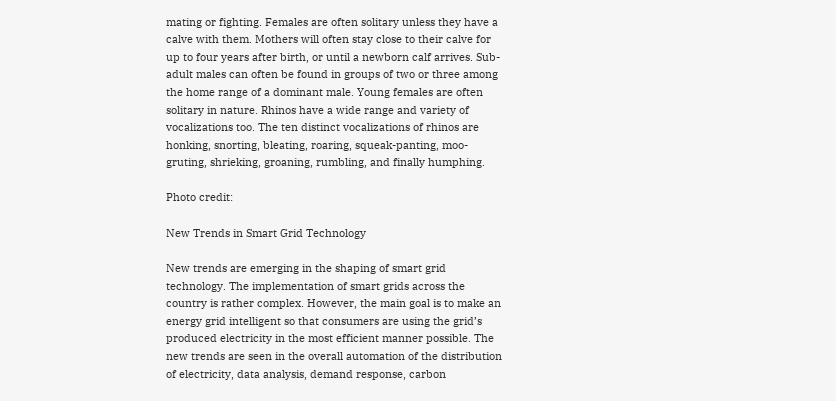mating or fighting. Females are often solitary unless they have a calve with them. Mothers will often stay close to their calve for up to four years after birth, or until a newborn calf arrives. Sub-adult males can often be found in groups of two or three among the home range of a dominant male. Young females are often solitary in nature. Rhinos have a wide range and variety of vocalizations too. The ten distinct vocalizations of rhinos are honking, snorting, bleating, roaring, squeak-panting, moo-gruting, shrieking, groaning, rumbling, and finally humphing.

Photo credit:

New Trends in Smart Grid Technology

New trends are emerging in the shaping of smart grid technology. The implementation of smart grids across the country is rather complex. However, the main goal is to make an energy grid intelligent so that consumers are using the grid’s produced electricity in the most efficient manner possible. The new trends are seen in the overall automation of the distribution of electricity, data analysis, demand response, carbon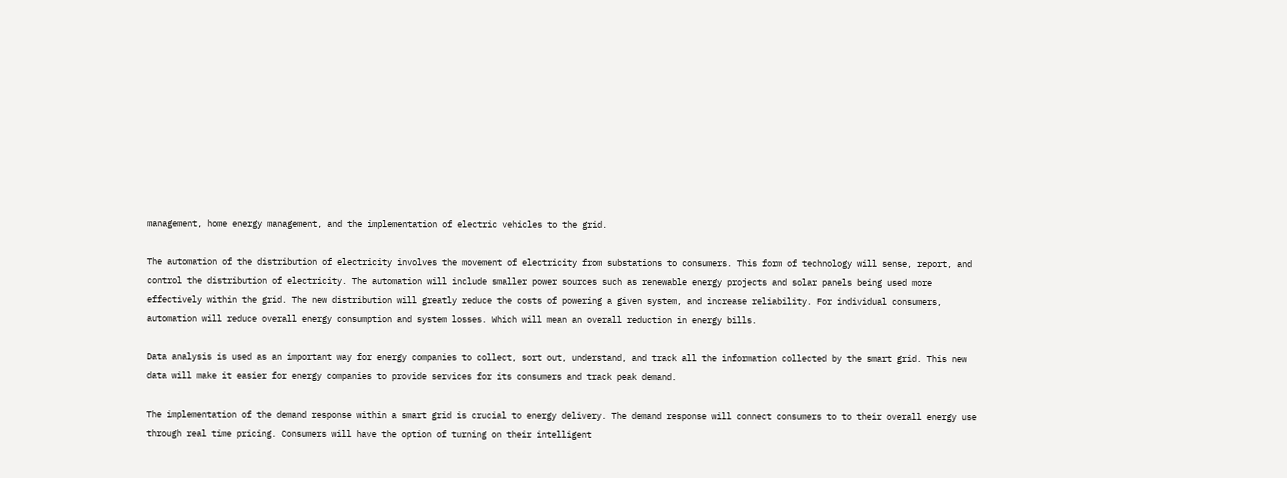management, home energy management, and the implementation of electric vehicles to the grid.

The automation of the distribution of electricity involves the movement of electricity from substations to consumers. This form of technology will sense, report, and control the distribution of electricity. The automation will include smaller power sources such as renewable energy projects and solar panels being used more effectively within the grid. The new distribution will greatly reduce the costs of powering a given system, and increase reliability. For individual consumers, automation will reduce overall energy consumption and system losses. Which will mean an overall reduction in energy bills.

Data analysis is used as an important way for energy companies to collect, sort out, understand, and track all the information collected by the smart grid. This new data will make it easier for energy companies to provide services for its consumers and track peak demand.

The implementation of the demand response within a smart grid is crucial to energy delivery. The demand response will connect consumers to to their overall energy use through real time pricing. Consumers will have the option of turning on their intelligent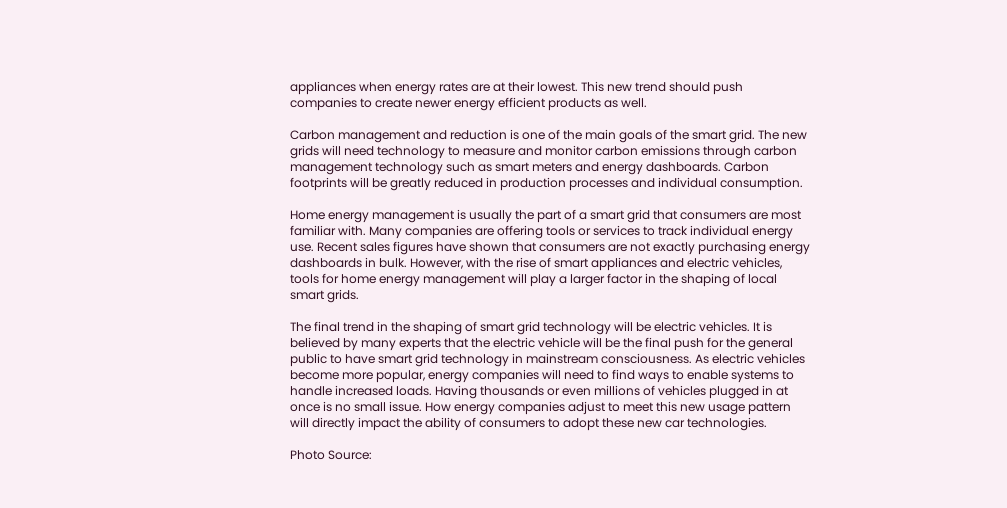appliances when energy rates are at their lowest. This new trend should push companies to create newer energy efficient products as well.

Carbon management and reduction is one of the main goals of the smart grid. The new grids will need technology to measure and monitor carbon emissions through carbon management technology such as smart meters and energy dashboards. Carbon footprints will be greatly reduced in production processes and individual consumption.

Home energy management is usually the part of a smart grid that consumers are most familiar with. Many companies are offering tools or services to track individual energy use. Recent sales figures have shown that consumers are not exactly purchasing energy dashboards in bulk. However, with the rise of smart appliances and electric vehicles, tools for home energy management will play a larger factor in the shaping of local smart grids.

The final trend in the shaping of smart grid technology will be electric vehicles. It is believed by many experts that the electric vehicle will be the final push for the general public to have smart grid technology in mainstream consciousness. As electric vehicles become more popular, energy companies will need to find ways to enable systems to handle increased loads. Having thousands or even millions of vehicles plugged in at once is no small issue. How energy companies adjust to meet this new usage pattern will directly impact the ability of consumers to adopt these new car technologies.

Photo Source: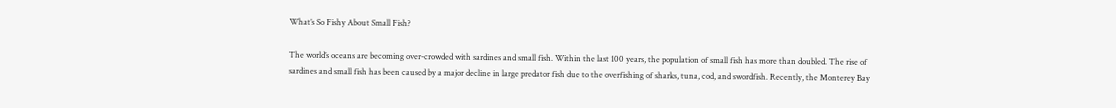What’s So Fishy About Small Fish?

The world’s oceans are becoming over-crowded with sardines and small fish. Within the last 100 years, the population of small fish has more than doubled. The rise of sardines and small fish has been caused by a major decline in large predator fish due to the overfishing of sharks, tuna, cod, and swordfish. Recently, the Monterey Bay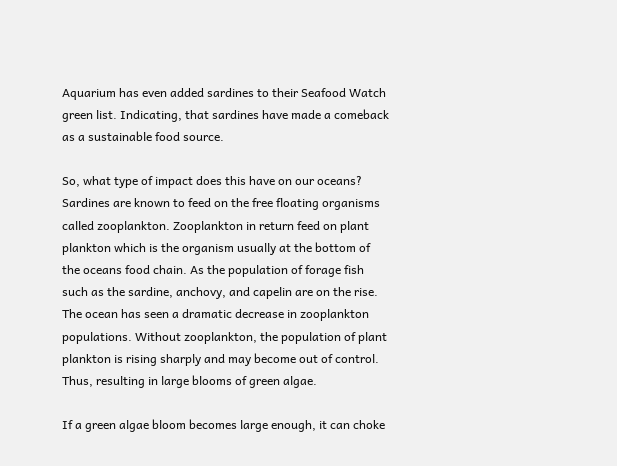Aquarium has even added sardines to their Seafood Watch green list. Indicating, that sardines have made a comeback as a sustainable food source.

So, what type of impact does this have on our oceans? Sardines are known to feed on the free floating organisms called zooplankton. Zooplankton in return feed on plant plankton which is the organism usually at the bottom of the oceans food chain. As the population of forage fish such as the sardine, anchovy, and capelin are on the rise. The ocean has seen a dramatic decrease in zooplankton populations. Without zooplankton, the population of plant plankton is rising sharply and may become out of control. Thus, resulting in large blooms of green algae.

If a green algae bloom becomes large enough, it can choke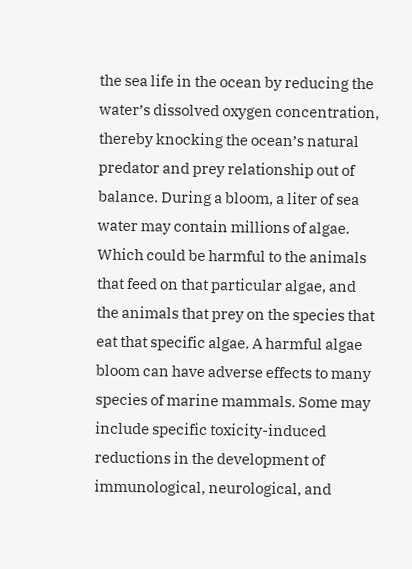the sea life in the ocean by reducing the water’s dissolved oxygen concentration, thereby knocking the ocean’s natural predator and prey relationship out of balance. During a bloom, a liter of sea water may contain millions of algae. Which could be harmful to the animals that feed on that particular algae, and the animals that prey on the species that eat that specific algae. A harmful algae bloom can have adverse effects to many species of marine mammals. Some may include specific toxicity-induced reductions in the development of immunological, neurological, and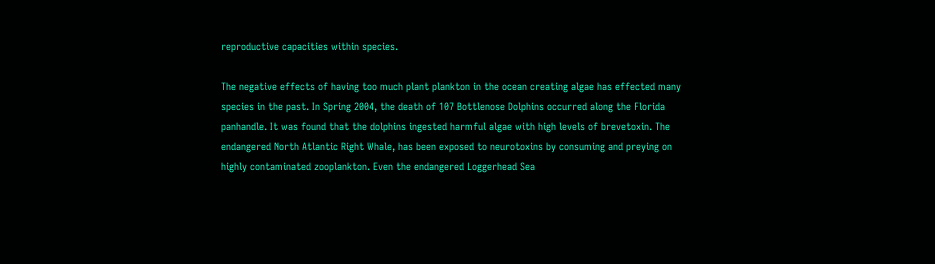reproductive capacities within species.

The negative effects of having too much plant plankton in the ocean creating algae has effected many species in the past. In Spring 2004, the death of 107 Bottlenose Dolphins occurred along the Florida panhandle. It was found that the dolphins ingested harmful algae with high levels of brevetoxin. The endangered North Atlantic Right Whale, has been exposed to neurotoxins by consuming and preying on highly contaminated zooplankton. Even the endangered Loggerhead Sea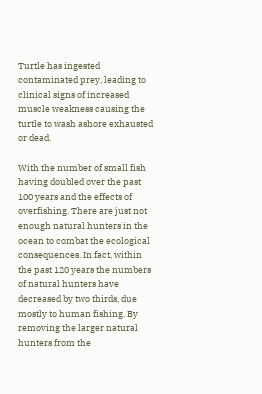Turtle has ingested contaminated prey, leading to clinical signs of increased muscle weakness causing the turtle to wash ashore exhausted or dead.

With the number of small fish having doubled over the past 100 years and the effects of overfishing. There are just not enough natural hunters in the ocean to combat the ecological consequences. In fact, within the past 120 years the numbers of natural hunters have decreased by two thirds, due mostly to human fishing. By removing the larger natural hunters from the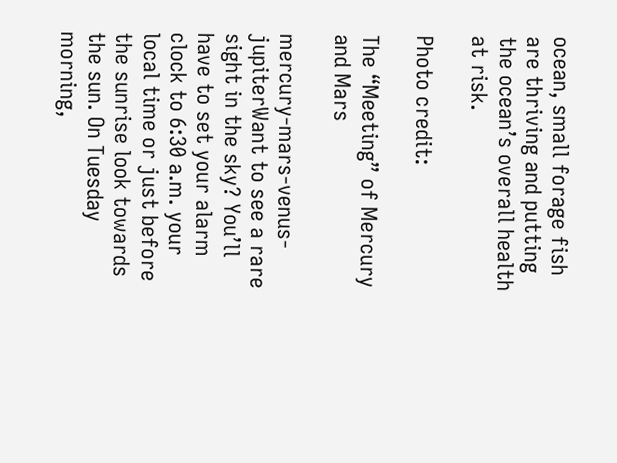ocean, small forage fish are thriving and putting the ocean’s overall health at risk.

Photo credit:

The “Meeting” of Mercury and Mars

mercury-mars-venus-jupiterWant to see a rare sight in the sky? You’ll have to set your alarm clock to 6:30 a.m. your local time or just before the sunrise look towards the sun. On Tuesday morning,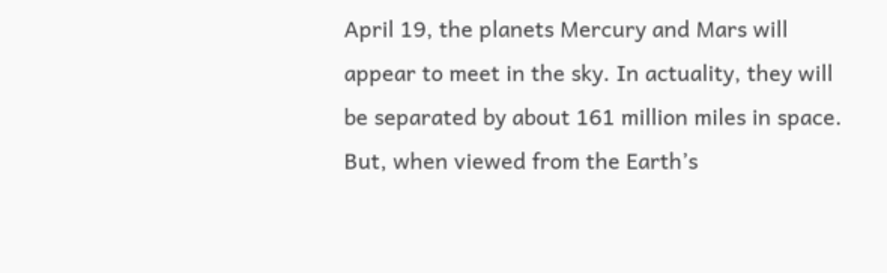April 19, the planets Mercury and Mars will appear to meet in the sky. In actuality, they will be separated by about 161 million miles in space. But, when viewed from the Earth’s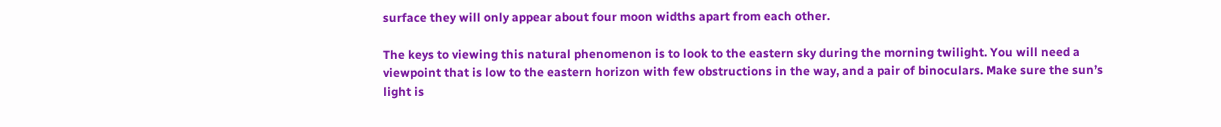surface they will only appear about four moon widths apart from each other.

The keys to viewing this natural phenomenon is to look to the eastern sky during the morning twilight. You will need a viewpoint that is low to the eastern horizon with few obstructions in the way, and a pair of binoculars. Make sure the sun’s light is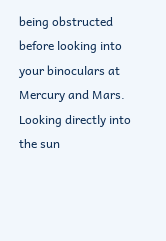being obstructed before looking into your binoculars at Mercury and Mars. Looking directly into the sun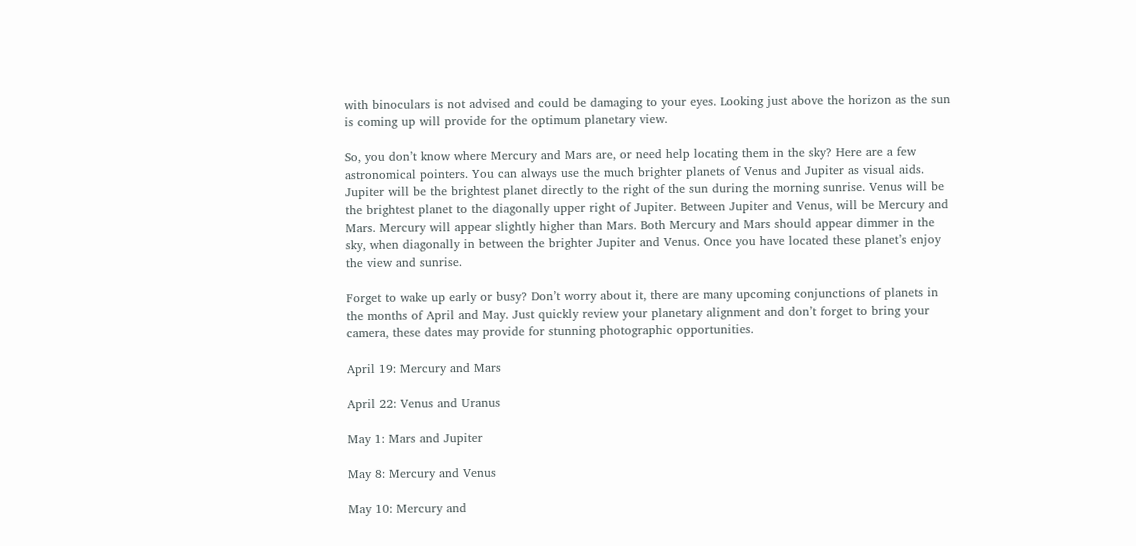with binoculars is not advised and could be damaging to your eyes. Looking just above the horizon as the sun is coming up will provide for the optimum planetary view.

So, you don’t know where Mercury and Mars are, or need help locating them in the sky? Here are a few astronomical pointers. You can always use the much brighter planets of Venus and Jupiter as visual aids. Jupiter will be the brightest planet directly to the right of the sun during the morning sunrise. Venus will be the brightest planet to the diagonally upper right of Jupiter. Between Jupiter and Venus, will be Mercury and Mars. Mercury will appear slightly higher than Mars. Both Mercury and Mars should appear dimmer in the sky, when diagonally in between the brighter Jupiter and Venus. Once you have located these planet’s enjoy the view and sunrise.

Forget to wake up early or busy? Don’t worry about it, there are many upcoming conjunctions of planets in the months of April and May. Just quickly review your planetary alignment and don’t forget to bring your camera, these dates may provide for stunning photographic opportunities.

April 19: Mercury and Mars

April 22: Venus and Uranus

May 1: Mars and Jupiter

May 8: Mercury and Venus

May 10: Mercury and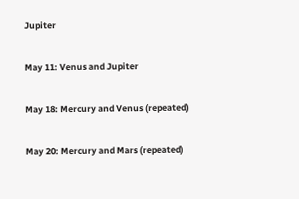Jupiter

May 11: Venus and Jupiter

May 18: Mercury and Venus (repeated)

May 20: Mercury and Mars (repeated)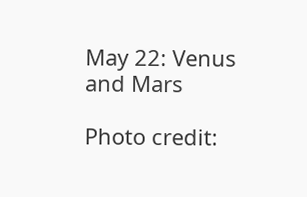May 22: Venus and Mars

Photo credit: